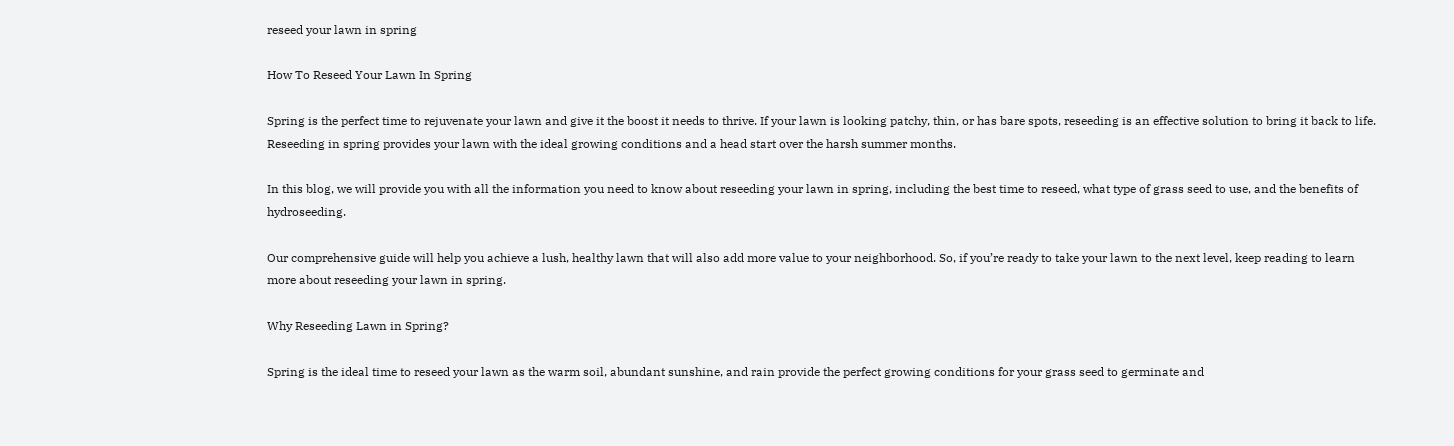reseed your lawn in spring

How To Reseed Your Lawn In Spring

Spring is the perfect time to rejuvenate your lawn and give it the boost it needs to thrive. If your lawn is looking patchy, thin, or has bare spots, reseeding is an effective solution to bring it back to life. Reseeding in spring provides your lawn with the ideal growing conditions and a head start over the harsh summer months.

In this blog, we will provide you with all the information you need to know about reseeding your lawn in spring, including the best time to reseed, what type of grass seed to use, and the benefits of hydroseeding.

Our comprehensive guide will help you achieve a lush, healthy lawn that will also add more value to your neighborhood. So, if you’re ready to take your lawn to the next level, keep reading to learn more about reseeding your lawn in spring.

Why Reseeding Lawn in Spring?

Spring is the ideal time to reseed your lawn as the warm soil, abundant sunshine, and rain provide the perfect growing conditions for your grass seed to germinate and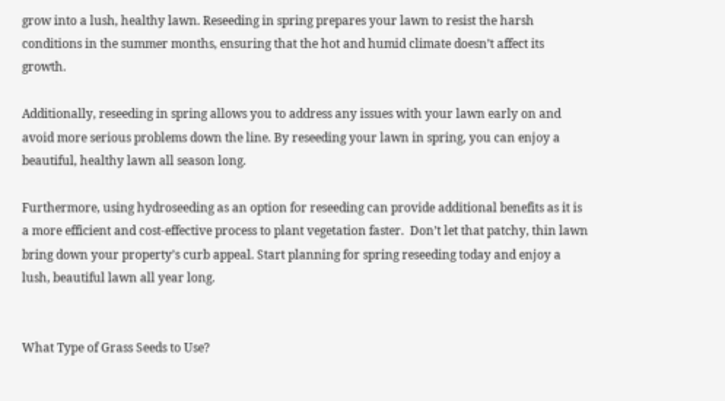grow into a lush, healthy lawn. Reseeding in spring prepares your lawn to resist the harsh conditions in the summer months, ensuring that the hot and humid climate doesn’t affect its growth.

Additionally, reseeding in spring allows you to address any issues with your lawn early on and avoid more serious problems down the line. By reseeding your lawn in spring, you can enjoy a beautiful, healthy lawn all season long.

Furthermore, using hydroseeding as an option for reseeding can provide additional benefits as it is a more efficient and cost-effective process to plant vegetation faster.  Don’t let that patchy, thin lawn bring down your property’s curb appeal. Start planning for spring reseeding today and enjoy a lush, beautiful lawn all year long.


What Type of Grass Seeds to Use?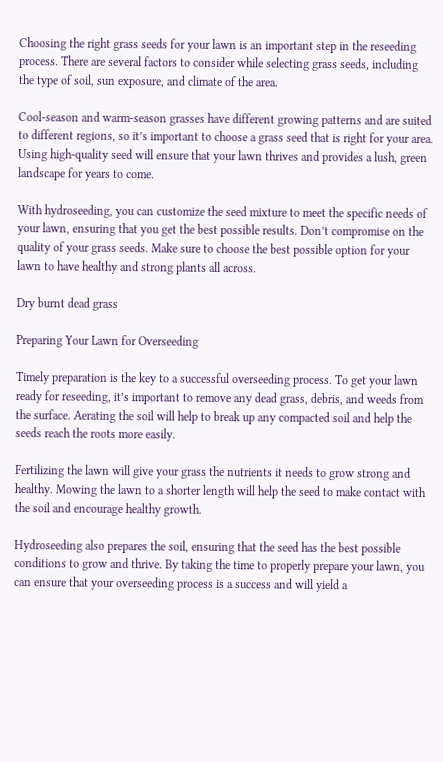Choosing the right grass seeds for your lawn is an important step in the reseeding process. There are several factors to consider while selecting grass seeds, including the type of soil, sun exposure, and climate of the area.

Cool-season and warm-season grasses have different growing patterns and are suited to different regions, so it’s important to choose a grass seed that is right for your area. Using high-quality seed will ensure that your lawn thrives and provides a lush, green landscape for years to come.

With hydroseeding, you can customize the seed mixture to meet the specific needs of your lawn, ensuring that you get the best possible results. Don’t compromise on the quality of your grass seeds. Make sure to choose the best possible option for your lawn to have healthy and strong plants all across.

Dry burnt dead grass

Preparing Your Lawn for Overseeding

Timely preparation is the key to a successful overseeding process. To get your lawn ready for reseeding, it’s important to remove any dead grass, debris, and weeds from the surface. Aerating the soil will help to break up any compacted soil and help the seeds reach the roots more easily.

Fertilizing the lawn will give your grass the nutrients it needs to grow strong and healthy. Mowing the lawn to a shorter length will help the seed to make contact with the soil and encourage healthy growth.

Hydroseeding also prepares the soil, ensuring that the seed has the best possible conditions to grow and thrive. By taking the time to properly prepare your lawn, you can ensure that your overseeding process is a success and will yield a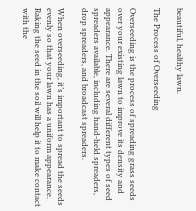beautiful, healthy lawn.

The Process of Overseeding

Overseeding is the process of spreading grass seeds over your existing lawn to improve its density and appearance. There are several different types of seed spreaders available, including hand-held spreaders, drop spreaders, and broadcast spreaders.

When overseeding, it’s important to spread the seeds evenly so that your lawn has a uniform appearance. Raking the seed in the soil will help it to make contact with the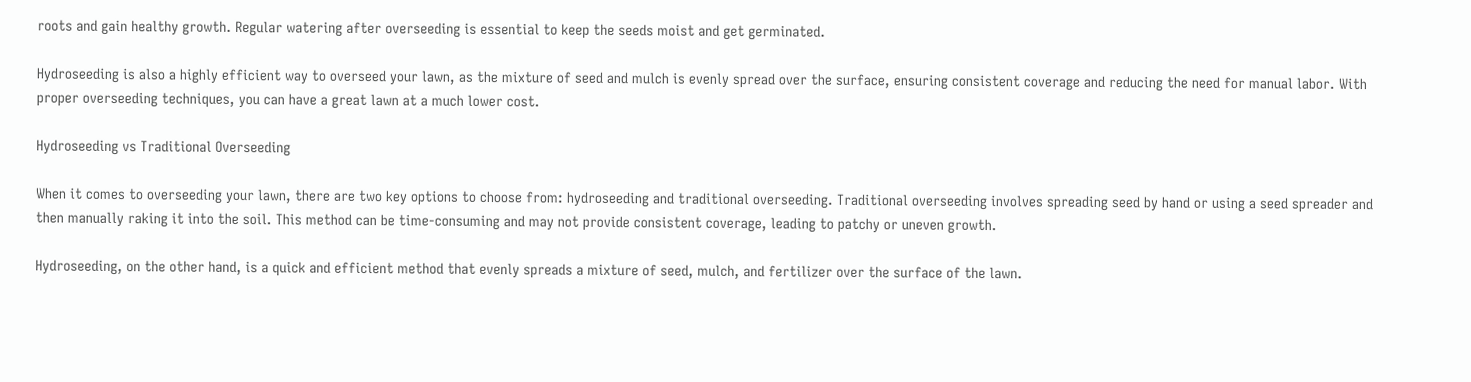roots and gain healthy growth. Regular watering after overseeding is essential to keep the seeds moist and get germinated.

Hydroseeding is also a highly efficient way to overseed your lawn, as the mixture of seed and mulch is evenly spread over the surface, ensuring consistent coverage and reducing the need for manual labor. With proper overseeding techniques, you can have a great lawn at a much lower cost.

Hydroseeding vs Traditional Overseeding

When it comes to overseeding your lawn, there are two key options to choose from: hydroseeding and traditional overseeding. Traditional overseeding involves spreading seed by hand or using a seed spreader and then manually raking it into the soil. This method can be time-consuming and may not provide consistent coverage, leading to patchy or uneven growth.

Hydroseeding, on the other hand, is a quick and efficient method that evenly spreads a mixture of seed, mulch, and fertilizer over the surface of the lawn.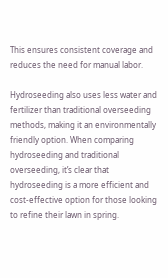This ensures consistent coverage and reduces the need for manual labor.

Hydroseeding also uses less water and fertilizer than traditional overseeding methods, making it an environmentally friendly option. When comparing hydroseeding and traditional overseeding, it’s clear that hydroseeding is a more efficient and cost-effective option for those looking to refine their lawn in spring.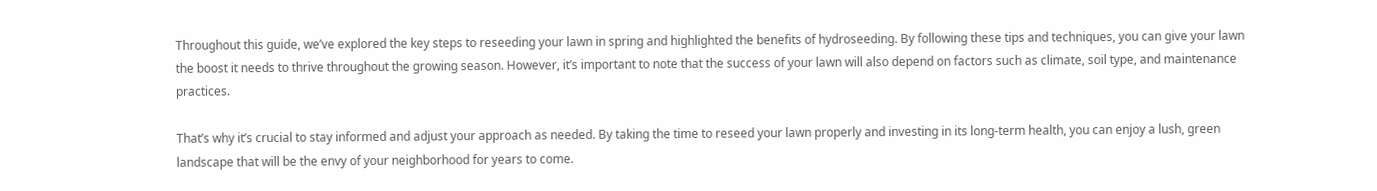Throughout this guide, we’ve explored the key steps to reseeding your lawn in spring and highlighted the benefits of hydroseeding. By following these tips and techniques, you can give your lawn the boost it needs to thrive throughout the growing season. However, it’s important to note that the success of your lawn will also depend on factors such as climate, soil type, and maintenance practices.

That’s why it’s crucial to stay informed and adjust your approach as needed. By taking the time to reseed your lawn properly and investing in its long-term health, you can enjoy a lush, green landscape that will be the envy of your neighborhood for years to come.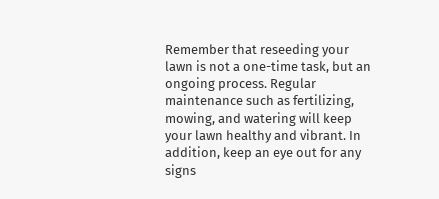Remember that reseeding your lawn is not a one-time task, but an ongoing process. Regular maintenance such as fertilizing, mowing, and watering will keep your lawn healthy and vibrant. In addition, keep an eye out for any signs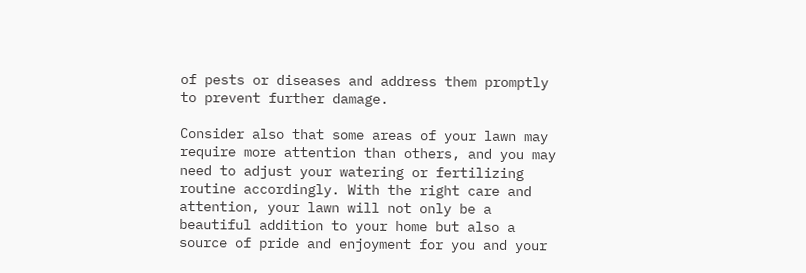of pests or diseases and address them promptly to prevent further damage.

Consider also that some areas of your lawn may require more attention than others, and you may need to adjust your watering or fertilizing routine accordingly. With the right care and attention, your lawn will not only be a beautiful addition to your home but also a source of pride and enjoyment for you and your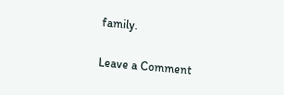family.

Leave a Comment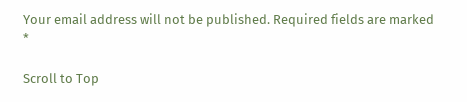Your email address will not be published. Required fields are marked *

Scroll to Top